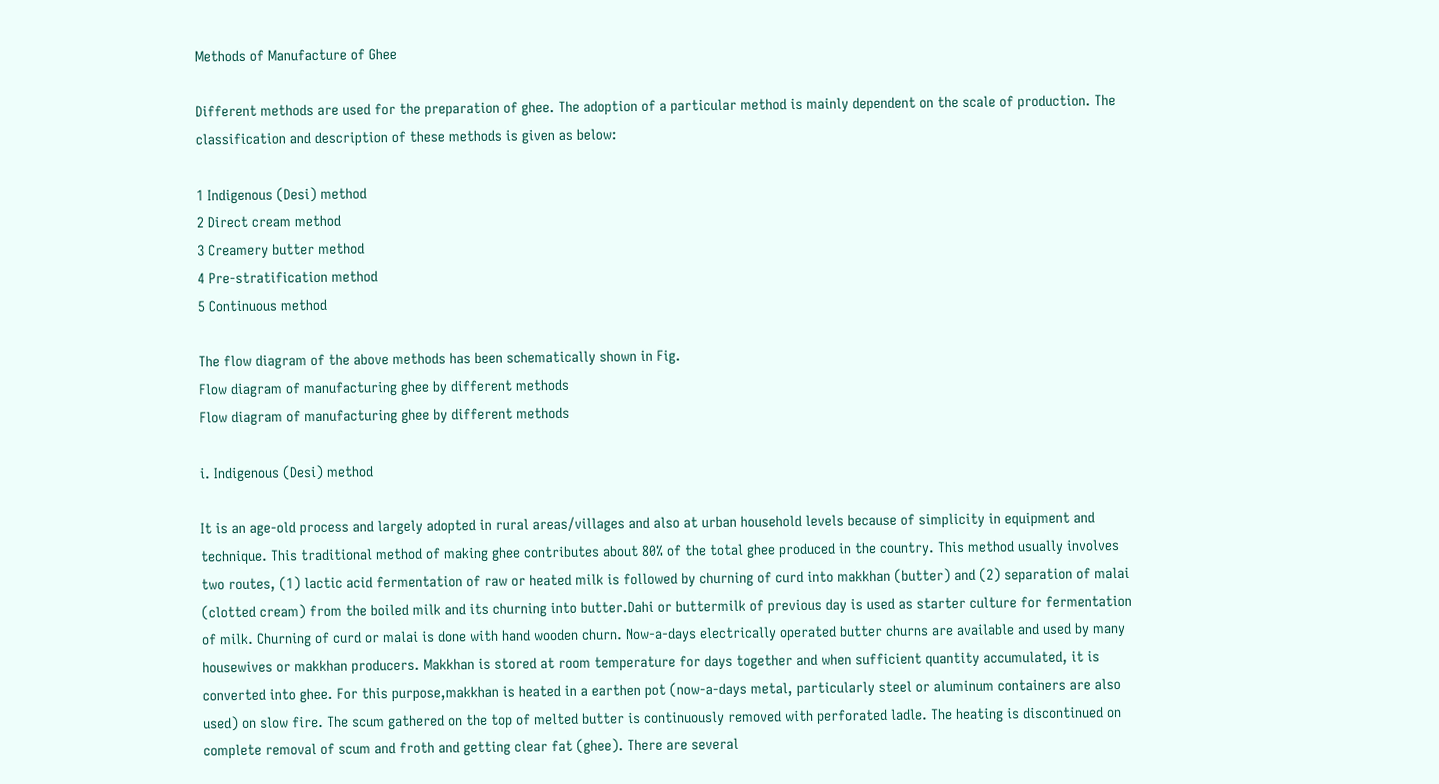Methods of Manufacture of Ghee

Different methods are used for the preparation of ghee. The adoption of a particular method is mainly dependent on the scale of production. The classification and description of these methods is given as below:

1 Indigenous (Desi) method
2 Direct cream method
3 Creamery butter method
4 Pre-stratification method
5 Continuous method

The flow diagram of the above methods has been schematically shown in Fig.
Flow diagram of manufacturing ghee by different methods
Flow diagram of manufacturing ghee by different methods

i. Indigenous (Desi) method

It is an age-old process and largely adopted in rural areas/villages and also at urban household levels because of simplicity in equipment and technique. This traditional method of making ghee contributes about 80% of the total ghee produced in the country. This method usually involves two routes, (1) lactic acid fermentation of raw or heated milk is followed by churning of curd into makkhan (butter) and (2) separation of malai (clotted cream) from the boiled milk and its churning into butter.Dahi or buttermilk of previous day is used as starter culture for fermentation of milk. Churning of curd or malai is done with hand wooden churn. Now-a-days electrically operated butter churns are available and used by many housewives or makkhan producers. Makkhan is stored at room temperature for days together and when sufficient quantity accumulated, it is converted into ghee. For this purpose,makkhan is heated in a earthen pot (now-a-days metal, particularly steel or aluminum containers are also used) on slow fire. The scum gathered on the top of melted butter is continuously removed with perforated ladle. The heating is discontinued on complete removal of scum and froth and getting clear fat (ghee). There are several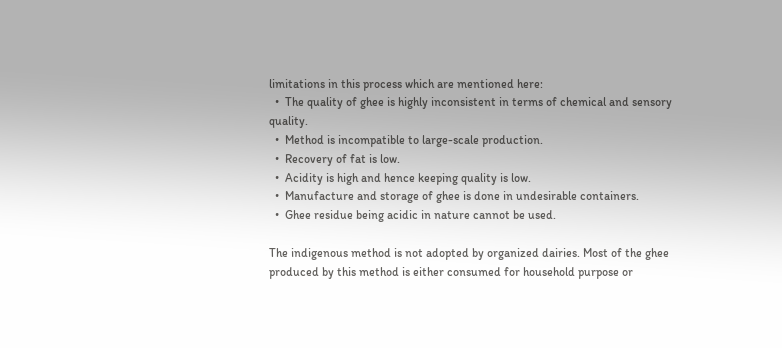limitations in this process which are mentioned here:
  •  The quality of ghee is highly inconsistent in terms of chemical and sensory quality.
  •  Method is incompatible to large-scale production.
  •  Recovery of fat is low.
  •  Acidity is high and hence keeping quality is low.
  •  Manufacture and storage of ghee is done in undesirable containers.
  •  Ghee residue being acidic in nature cannot be used.

The indigenous method is not adopted by organized dairies. Most of the ghee produced by this method is either consumed for household purpose or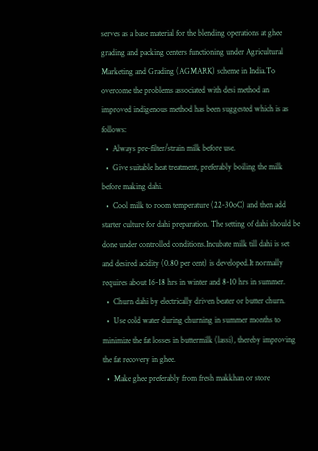serves as a base material for the blending operations at ghee grading and packing centers functioning under Agricultural Marketing and Grading (AGMARK) scheme in India.To overcome the problems associated with desi method an improved indigenous method has been suggested which is as follows:
  •  Always pre-filter/strain milk before use.
  •  Give suitable heat treatment, preferably boiling the milk before making dahi.
  •  Cool milk to room temperature (22-30oC) and then add starter culture for dahi preparation. The setting of dahi should be done under controlled conditions.Incubate milk till dahi is set and desired acidity (0.80 per cent) is developed.It normally requires about 16-18 hrs in winter and 8-10 hrs in summer.
  •  Churn dahi by electrically driven beater or butter churn.
  •  Use cold water during churning in summer months to minimize the fat losses in buttermilk (lassi), thereby improving the fat recovery in ghee.
  •  Make ghee preferably from fresh makkhan or store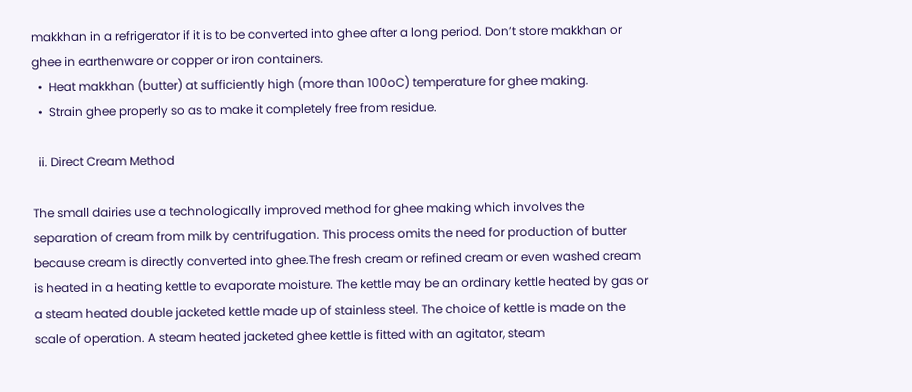makkhan in a refrigerator if it is to be converted into ghee after a long period. Don’t store makkhan or ghee in earthenware or copper or iron containers.
  •  Heat makkhan (butter) at sufficiently high (more than 100oC) temperature for ghee making.
  •  Strain ghee properly so as to make it completely free from residue.

  ii. Direct Cream Method

The small dairies use a technologically improved method for ghee making which involves the separation of cream from milk by centrifugation. This process omits the need for production of butter because cream is directly converted into ghee.The fresh cream or refined cream or even washed cream is heated in a heating kettle to evaporate moisture. The kettle may be an ordinary kettle heated by gas or a steam heated double jacketed kettle made up of stainless steel. The choice of kettle is made on the scale of operation. A steam heated jacketed ghee kettle is fitted with an agitator, steam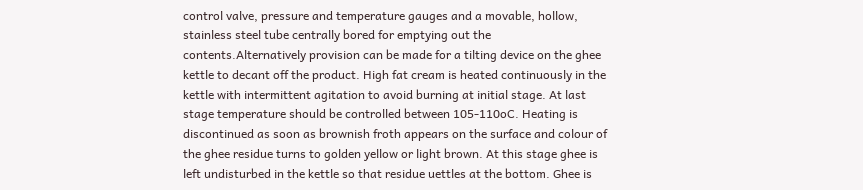control valve, pressure and temperature gauges and a movable, hollow, stainless steel tube centrally bored for emptying out the contents.Alternatively provision can be made for a tilting device on the ghee kettle to decant off the product. High fat cream is heated continuously in the kettle with intermittent agitation to avoid burning at initial stage. At last stage temperature should be controlled between 105-110oC. Heating is discontinued as soon as brownish froth appears on the surface and colour of the ghee residue turns to golden yellow or light brown. At this stage ghee is left undisturbed in the kettle so that residue uettles at the bottom. Ghee is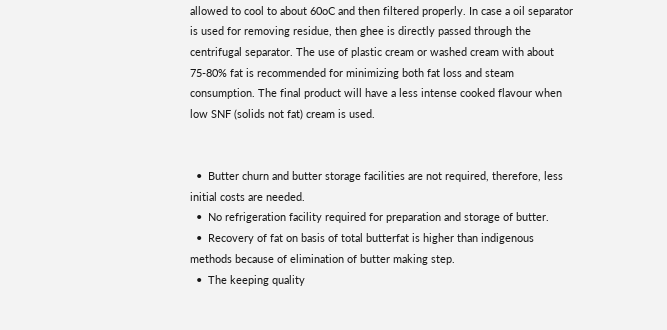allowed to cool to about 60oC and then filtered properly. In case a oil separator is used for removing residue, then ghee is directly passed through the centrifugal separator. The use of plastic cream or washed cream with about 75-80% fat is recommended for minimizing both fat loss and steam consumption. The final product will have a less intense cooked flavour when low SNF (solids not fat) cream is used.


  •  Butter churn and butter storage facilities are not required, therefore, less initial costs are needed.
  •  No refrigeration facility required for preparation and storage of butter.
  •  Recovery of fat on basis of total butterfat is higher than indigenous methods because of elimination of butter making step.
  •  The keeping quality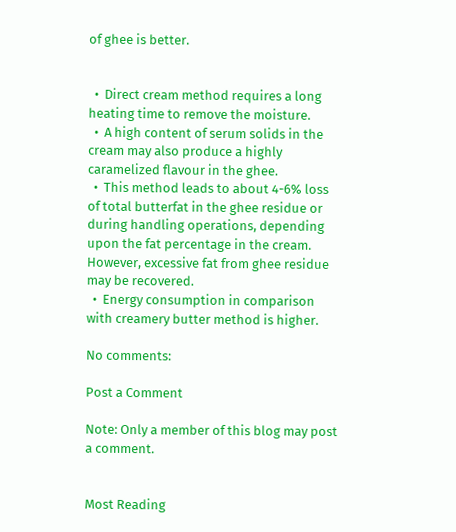of ghee is better.


  •  Direct cream method requires a long heating time to remove the moisture.
  •  A high content of serum solids in the cream may also produce a highly caramelized flavour in the ghee.
  •  This method leads to about 4-6% loss of total butterfat in the ghee residue or during handling operations, depending upon the fat percentage in the cream. However, excessive fat from ghee residue may be recovered.
  •  Energy consumption in comparison with creamery butter method is higher.

No comments:

Post a Comment

Note: Only a member of this blog may post a comment.


Most Reading